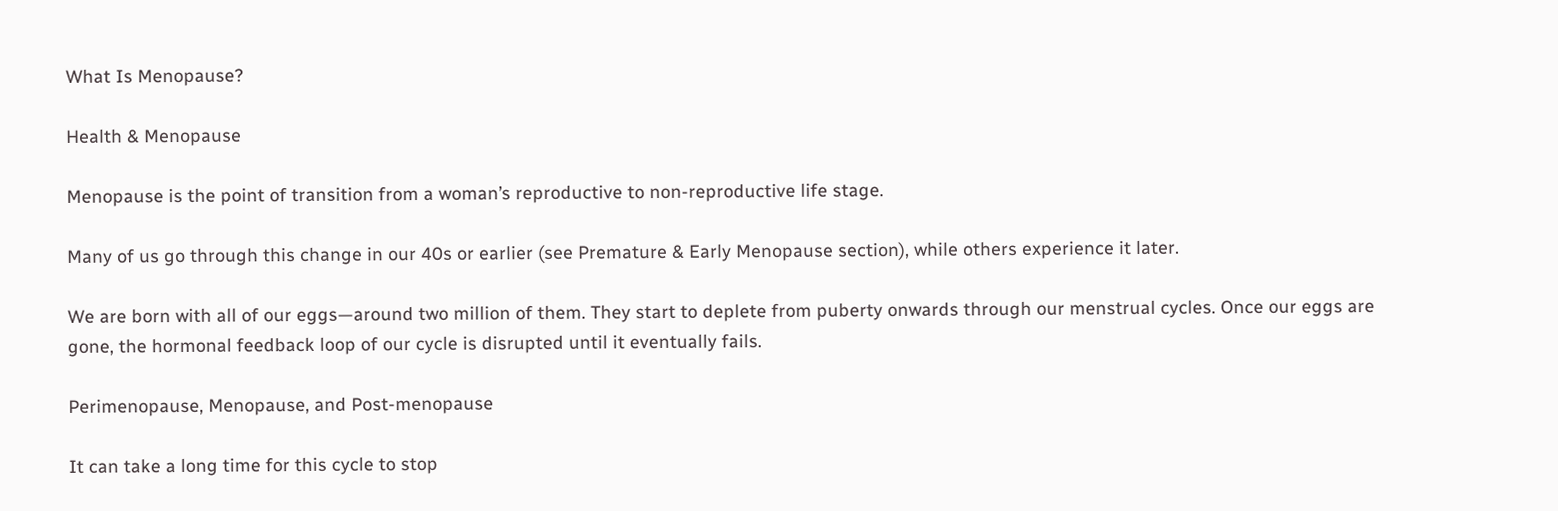What Is Menopause?

Health & Menopause

Menopause is the point of transition from a woman’s reproductive to non-reproductive life stage.

Many of us go through this change in our 40s or earlier (see Premature & Early Menopause section), while others experience it later.

We are born with all of our eggs—around two million of them. They start to deplete from puberty onwards through our menstrual cycles. Once our eggs are gone, the hormonal feedback loop of our cycle is disrupted until it eventually fails.

Perimenopause, Menopause, and Post-menopause

It can take a long time for this cycle to stop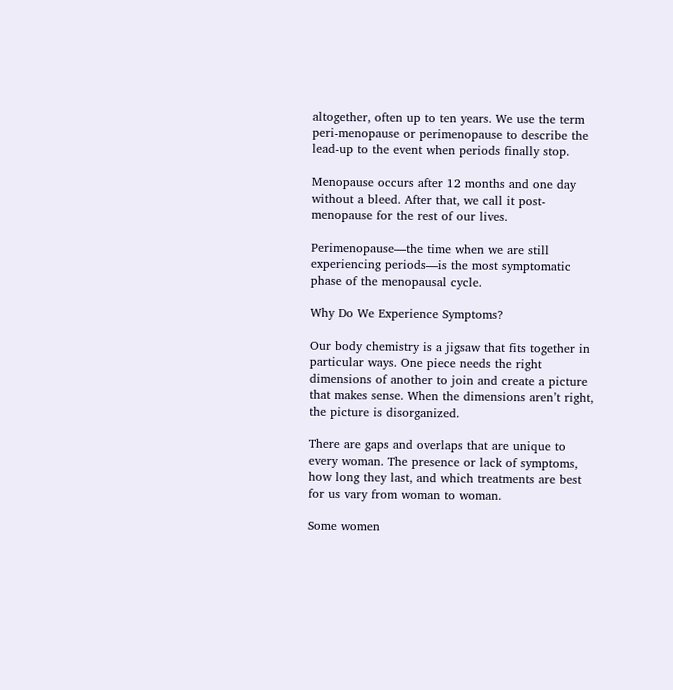altogether, often up to ten years. We use the term peri-menopause or perimenopause to describe the lead-up to the event when periods finally stop.

Menopause occurs after 12 months and one day without a bleed. After that, we call it post-menopause for the rest of our lives.

Perimenopause—the time when we are still experiencing periods—is the most symptomatic phase of the menopausal cycle.

Why Do We Experience Symptoms?

Our body chemistry is a jigsaw that fits together in particular ways. One piece needs the right dimensions of another to join and create a picture that makes sense. When the dimensions aren’t right, the picture is disorganized.

There are gaps and overlaps that are unique to every woman. The presence or lack of symptoms, how long they last, and which treatments are best for us vary from woman to woman.

Some women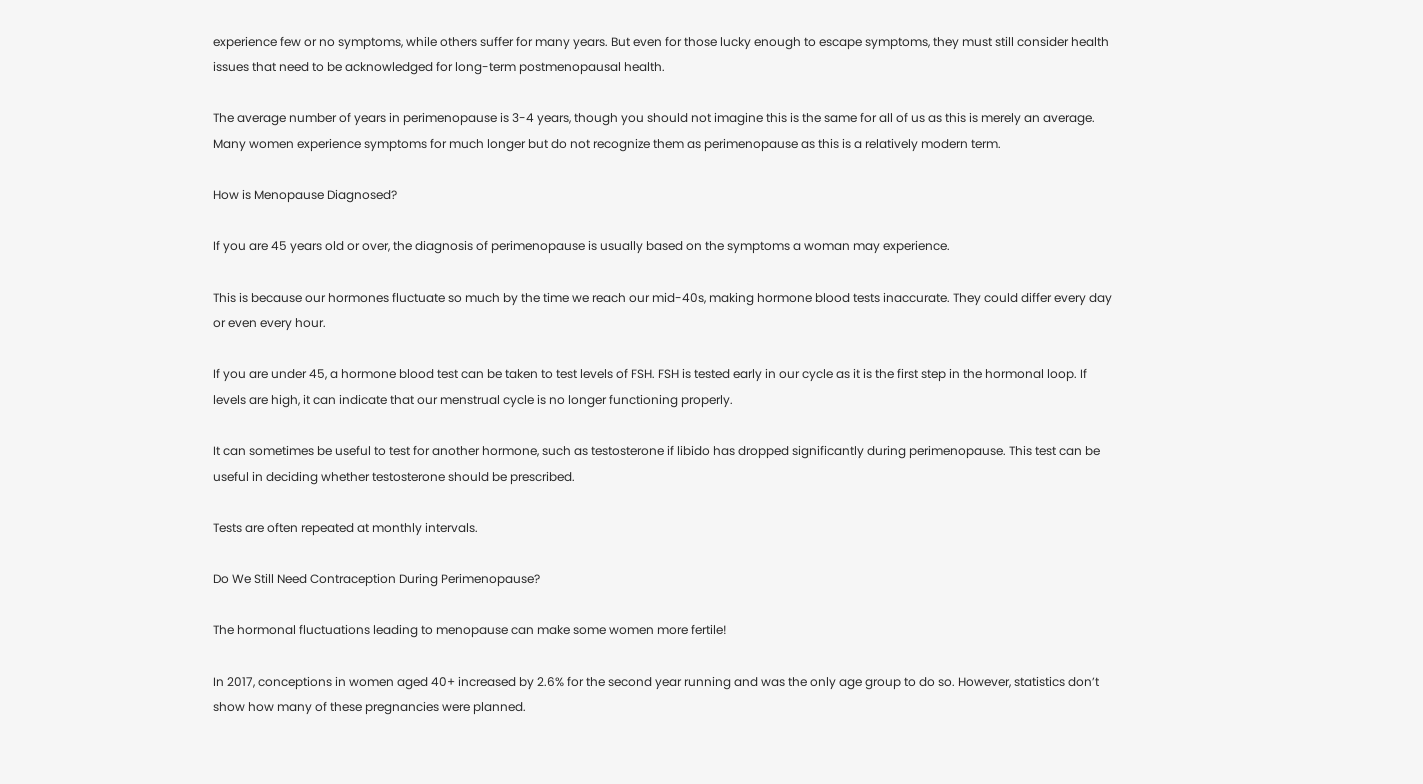experience few or no symptoms, while others suffer for many years. But even for those lucky enough to escape symptoms, they must still consider health issues that need to be acknowledged for long-term postmenopausal health.

The average number of years in perimenopause is 3-4 years, though you should not imagine this is the same for all of us as this is merely an average. Many women experience symptoms for much longer but do not recognize them as perimenopause as this is a relatively modern term.

How is Menopause Diagnosed?

If you are 45 years old or over, the diagnosis of perimenopause is usually based on the symptoms a woman may experience.

This is because our hormones fluctuate so much by the time we reach our mid-40s, making hormone blood tests inaccurate. They could differ every day or even every hour.

If you are under 45, a hormone blood test can be taken to test levels of FSH. FSH is tested early in our cycle as it is the first step in the hormonal loop. If levels are high, it can indicate that our menstrual cycle is no longer functioning properly.

It can sometimes be useful to test for another hormone, such as testosterone if libido has dropped significantly during perimenopause. This test can be useful in deciding whether testosterone should be prescribed.

Tests are often repeated at monthly intervals.

Do We Still Need Contraception During Perimenopause?

The hormonal fluctuations leading to menopause can make some women more fertile!

In 2017, conceptions in women aged 40+ increased by 2.6% for the second year running and was the only age group to do so. However, statistics don’t show how many of these pregnancies were planned.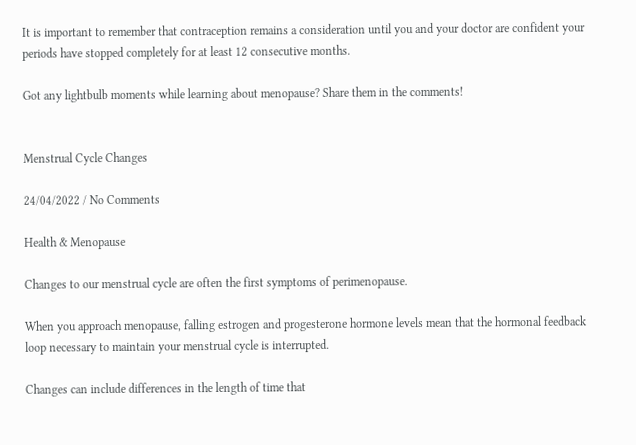It is important to remember that contraception remains a consideration until you and your doctor are confident your periods have stopped completely for at least 12 consecutive months.

Got any lightbulb moments while learning about menopause? Share them in the comments!


Menstrual Cycle Changes

24/04/2022 / No Comments

Health & Menopause

Changes to our menstrual cycle are often the first symptoms of perimenopause.

When you approach menopause, falling estrogen and progesterone hormone levels mean that the hormonal feedback loop necessary to maintain your menstrual cycle is interrupted.

Changes can include differences in the length of time that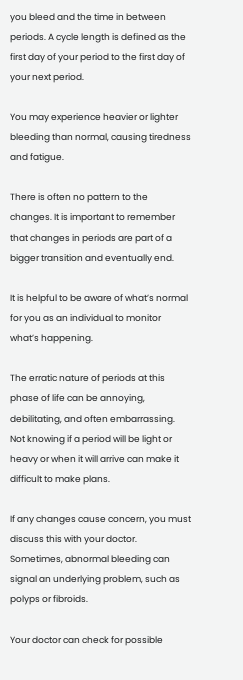you bleed and the time in between periods. A cycle length is defined as the first day of your period to the first day of your next period.

You may experience heavier or lighter bleeding than normal, causing tiredness and fatigue.

There is often no pattern to the changes. It is important to remember that changes in periods are part of a bigger transition and eventually end.

It is helpful to be aware of what’s normal for you as an individual to monitor what’s happening.

The erratic nature of periods at this phase of life can be annoying, debilitating, and often embarrassing. Not knowing if a period will be light or heavy or when it will arrive can make it difficult to make plans.

If any changes cause concern, you must discuss this with your doctor. Sometimes, abnormal bleeding can signal an underlying problem, such as polyps or fibroids.

Your doctor can check for possible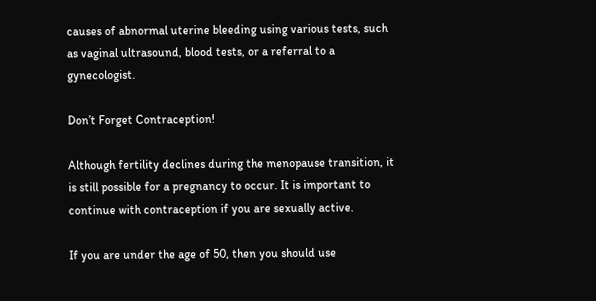causes of abnormal uterine bleeding using various tests, such as vaginal ultrasound, blood tests, or a referral to a gynecologist.

Don’t Forget Contraception!

Although fertility declines during the menopause transition, it is still possible for a pregnancy to occur. It is important to continue with contraception if you are sexually active.

If you are under the age of 50, then you should use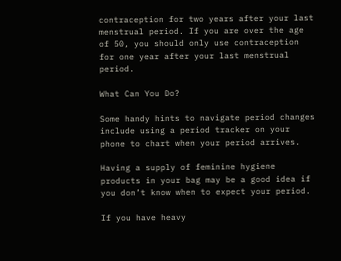contraception for two years after your last menstrual period. If you are over the age of 50, you should only use contraception for one year after your last menstrual period.

What Can You Do?

Some handy hints to navigate period changes include using a period tracker on your phone to chart when your period arrives.

Having a supply of feminine hygiene products in your bag may be a good idea if you don’t know when to expect your period.

If you have heavy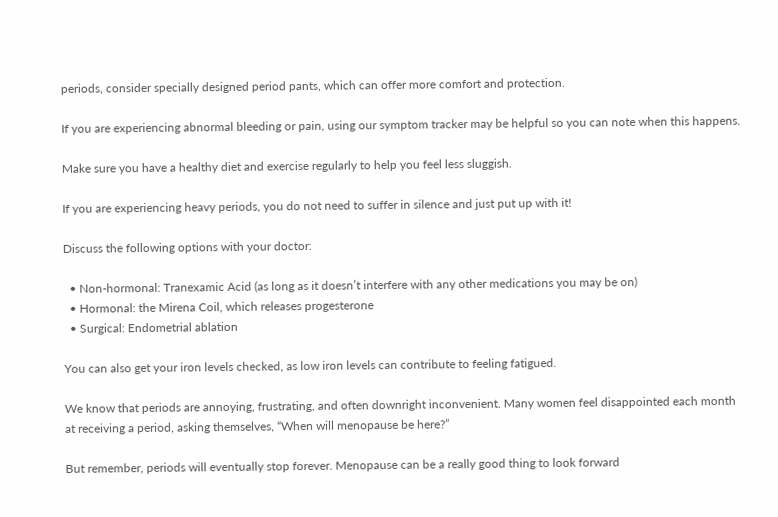periods, consider specially designed period pants, which can offer more comfort and protection.

If you are experiencing abnormal bleeding or pain, using our symptom tracker may be helpful so you can note when this happens.

Make sure you have a healthy diet and exercise regularly to help you feel less sluggish.

If you are experiencing heavy periods, you do not need to suffer in silence and just put up with it!

Discuss the following options with your doctor:

  • Non-hormonal: Tranexamic Acid (as long as it doesn’t interfere with any other medications you may be on)
  • Hormonal: the Mirena Coil, which releases progesterone
  • Surgical: Endometrial ablation

You can also get your iron levels checked, as low iron levels can contribute to feeling fatigued.

We know that periods are annoying, frustrating, and often downright inconvenient. Many women feel disappointed each month at receiving a period, asking themselves, “When will menopause be here?”

But remember, periods will eventually stop forever. Menopause can be a really good thing to look forward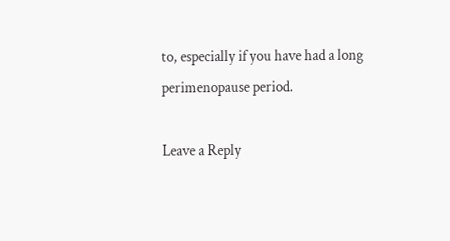to, especially if you have had a long perimenopause period.

Leave a Reply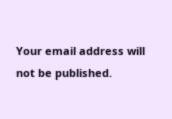Your email address will not be published.